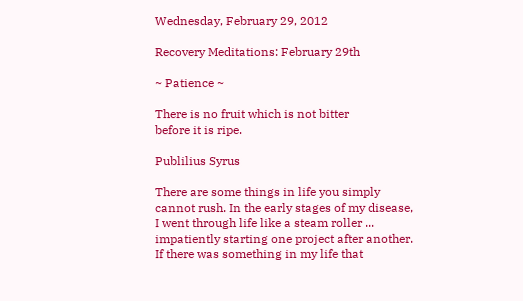Wednesday, February 29, 2012

Recovery Meditations: February 29th

~ Patience ~

There is no fruit which is not bitter
before it is ripe.

Publilius Syrus

There are some things in life you simply cannot rush. In the early stages of my disease, I went through life like a steam roller ... impatiently starting one project after another. If there was something in my life that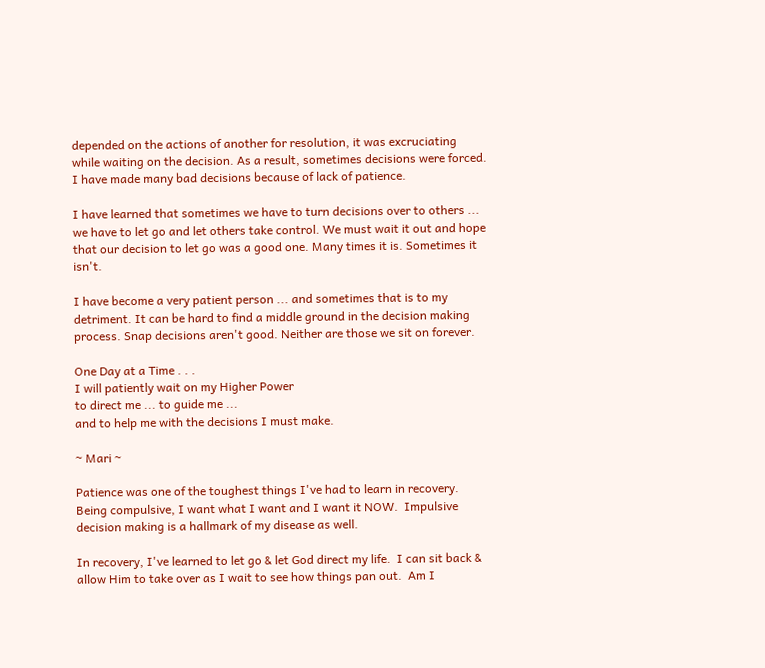depended on the actions of another for resolution, it was excruciating while waiting on the decision. As a result, sometimes decisions were forced. I have made many bad decisions because of lack of patience.

I have learned that sometimes we have to turn decisions over to others ... we have to let go and let others take control. We must wait it out and hope that our decision to let go was a good one. Many times it is. Sometimes it isn't.

I have become a very patient person ... and sometimes that is to my detriment. It can be hard to find a middle ground in the decision making process. Snap decisions aren't good. Neither are those we sit on forever.

One Day at a Time . . .
I will patiently wait on my Higher Power
to direct me ... to guide me ...
and to help me with the decisions I must make.

~ Mari ~

Patience was one of the toughest things I've had to learn in recovery.  Being compulsive, I want what I want and I want it NOW.  Impulsive decision making is a hallmark of my disease as well.

In recovery, I've learned to let go & let God direct my life.  I can sit back & allow Him to take over as I wait to see how things pan out.  Am I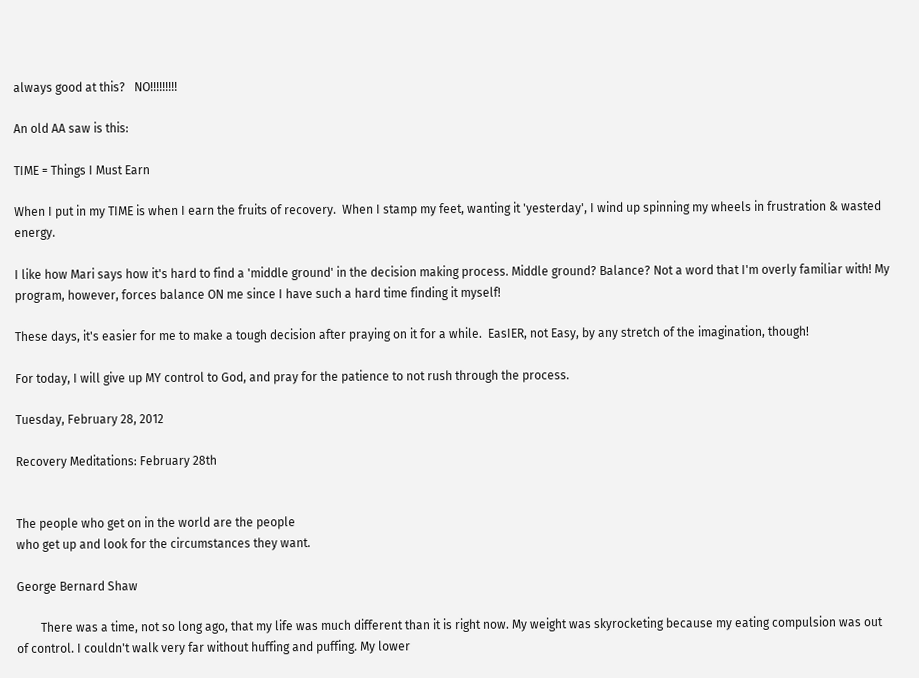always good at this?   NO!!!!!!!!!

An old AA saw is this:

TIME = Things I Must Earn

When I put in my TIME is when I earn the fruits of recovery.  When I stamp my feet, wanting it 'yesterday', I wind up spinning my wheels in frustration & wasted energy.

I like how Mari says how it's hard to find a 'middle ground' in the decision making process. Middle ground? Balance? Not a word that I'm overly familiar with! My program, however, forces balance ON me since I have such a hard time finding it myself!

These days, it's easier for me to make a tough decision after praying on it for a while.  EasIER, not Easy, by any stretch of the imagination, though!

For today, I will give up MY control to God, and pray for the patience to not rush through the process.

Tuesday, February 28, 2012

Recovery Meditations: February 28th


The people who get on in the world are the people
who get up and look for the circumstances they want.

George Bernard Shaw

        There was a time, not so long ago, that my life was much different than it is right now. My weight was skyrocketing because my eating compulsion was out of control. I couldn't walk very far without huffing and puffing. My lower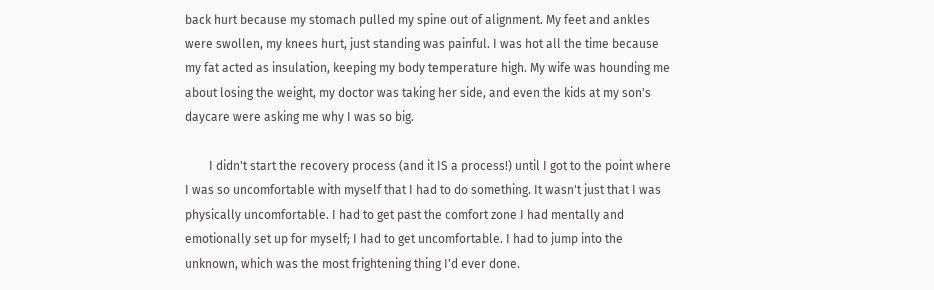back hurt because my stomach pulled my spine out of alignment. My feet and ankles were swollen, my knees hurt, just standing was painful. I was hot all the time because my fat acted as insulation, keeping my body temperature high. My wife was hounding me about losing the weight, my doctor was taking her side, and even the kids at my son's daycare were asking me why I was so big.

        I didn't start the recovery process (and it IS a process!) until I got to the point where I was so uncomfortable with myself that I had to do something. It wasn't just that I was physically uncomfortable. I had to get past the comfort zone I had mentally and emotionally set up for myself; I had to get uncomfortable. I had to jump into the unknown, which was the most frightening thing I'd ever done.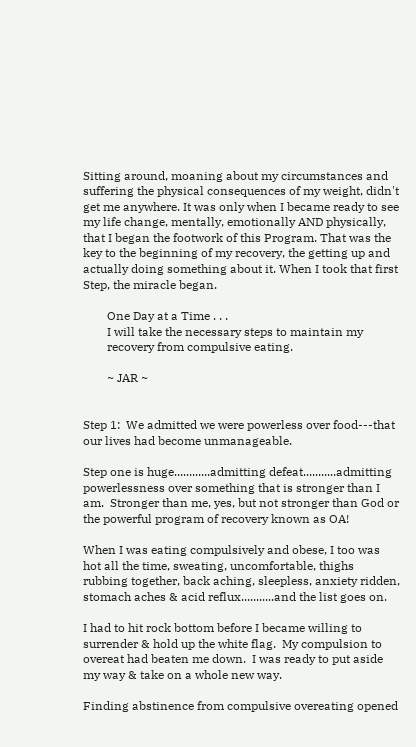Sitting around, moaning about my circumstances and suffering the physical consequences of my weight, didn't get me anywhere. It was only when I became ready to see my life change, mentally, emotionally AND physically, that I began the footwork of this Program. That was the key to the beginning of my recovery, the getting up and actually doing something about it. When I took that first Step, the miracle began.

        One Day at a Time . . .
        I will take the necessary steps to maintain my
        recovery from compulsive eating.

        ~ JAR ~


Step 1:  We admitted we were powerless over food---that our lives had become unmanageable.

Step one is huge............admitting defeat...........admitting powerlessness over something that is stronger than I am.  Stronger than me, yes, but not stronger than God or the powerful program of recovery known as OA!

When I was eating compulsively and obese, I too was hot all the time, sweating, uncomfortable, thighs rubbing together, back aching, sleepless, anxiety ridden, stomach aches & acid reflux...........and the list goes on.

I had to hit rock bottom before I became willing to surrender & hold up the white flag.  My compulsion to overeat had beaten me down.  I was ready to put aside my way & take on a whole new way.

Finding abstinence from compulsive overeating opened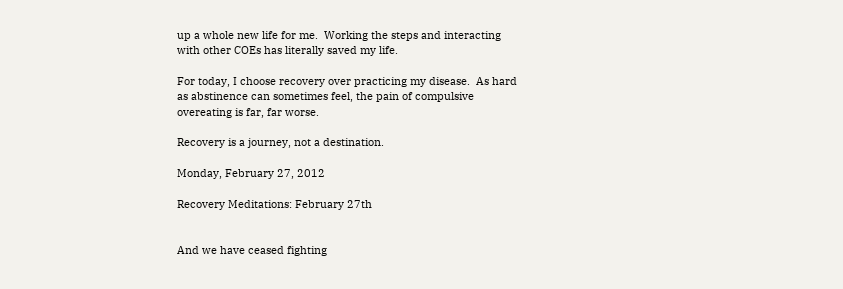up a whole new life for me.  Working the steps and interacting with other COEs has literally saved my life.

For today, I choose recovery over practicing my disease.  As hard as abstinence can sometimes feel, the pain of compulsive overeating is far, far worse.

Recovery is a journey, not a destination.

Monday, February 27, 2012

Recovery Meditations: February 27th


And we have ceased fighting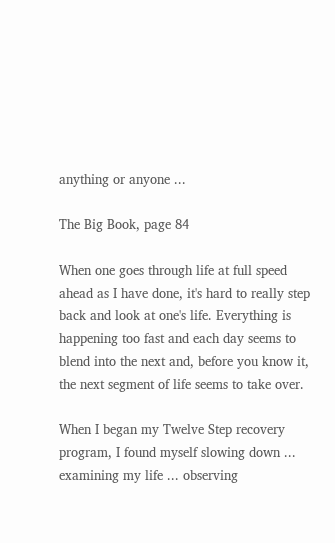anything or anyone ...

The Big Book, page 84

When one goes through life at full speed ahead as I have done, it's hard to really step back and look at one's life. Everything is happening too fast and each day seems to blend into the next and, before you know it, the next segment of life seems to take over.

When I began my Twelve Step recovery program, I found myself slowing down ... examining my life ... observing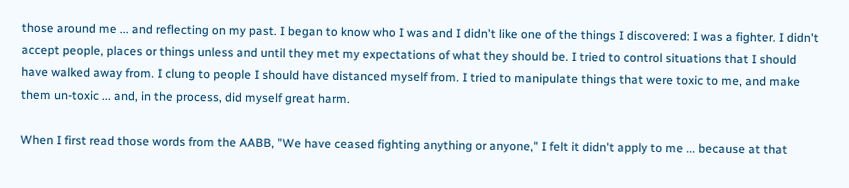those around me ... and reflecting on my past. I began to know who I was and I didn't like one of the things I discovered: I was a fighter. I didn't accept people, places or things unless and until they met my expectations of what they should be. I tried to control situations that I should have walked away from. I clung to people I should have distanced myself from. I tried to manipulate things that were toxic to me, and make them un-toxic ... and, in the process, did myself great harm.

When I first read those words from the AABB, "We have ceased fighting anything or anyone," I felt it didn't apply to me ... because at that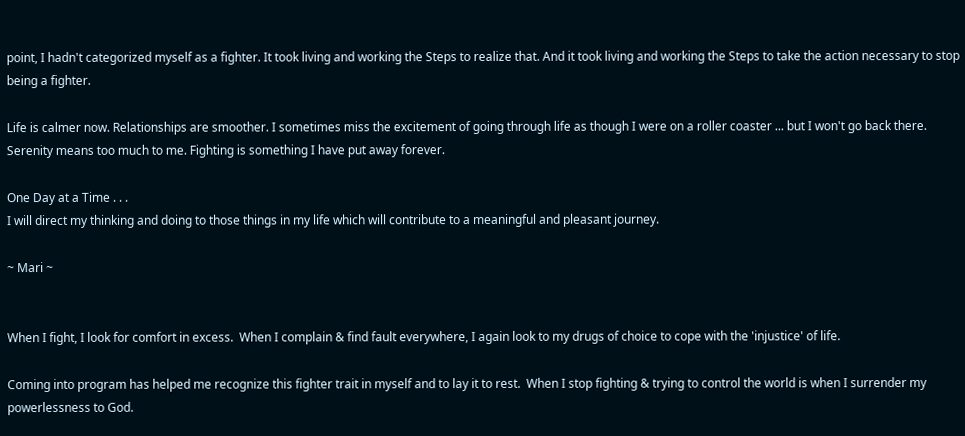point, I hadn't categorized myself as a fighter. It took living and working the Steps to realize that. And it took living and working the Steps to take the action necessary to stop being a fighter.

Life is calmer now. Relationships are smoother. I sometimes miss the excitement of going through life as though I were on a roller coaster ... but I won't go back there. Serenity means too much to me. Fighting is something I have put away forever.

One Day at a Time . . .
I will direct my thinking and doing to those things in my life which will contribute to a meaningful and pleasant journey.

~ Mari ~


When I fight, I look for comfort in excess.  When I complain & find fault everywhere, I again look to my drugs of choice to cope with the 'injustice' of life.

Coming into program has helped me recognize this fighter trait in myself and to lay it to rest.  When I stop fighting & trying to control the world is when I surrender my powerlessness to God.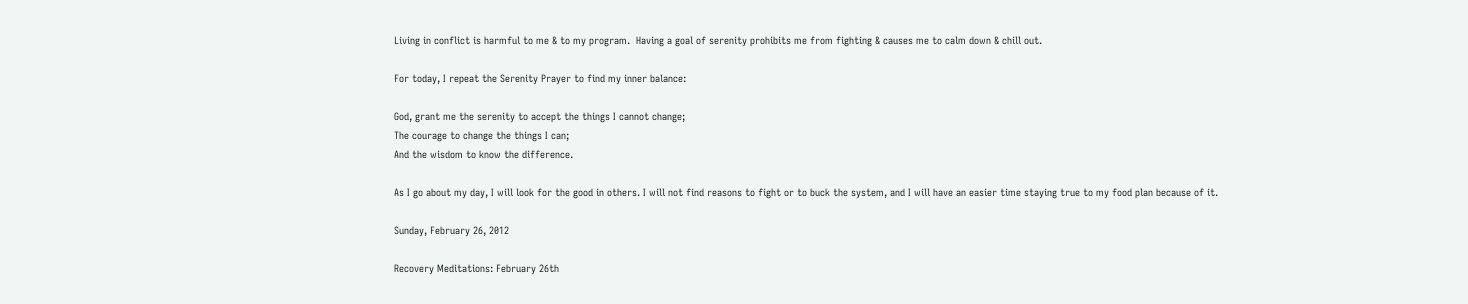Living in conflict is harmful to me & to my program.  Having a goal of serenity prohibits me from fighting & causes me to calm down & chill out.

For today, I repeat the Serenity Prayer to find my inner balance:

God, grant me the serenity to accept the things I cannot change;
The courage to change the things I can;
And the wisdom to know the difference.

As I go about my day, I will look for the good in others. I will not find reasons to fight or to buck the system, and I will have an easier time staying true to my food plan because of it.

Sunday, February 26, 2012

Recovery Meditations: February 26th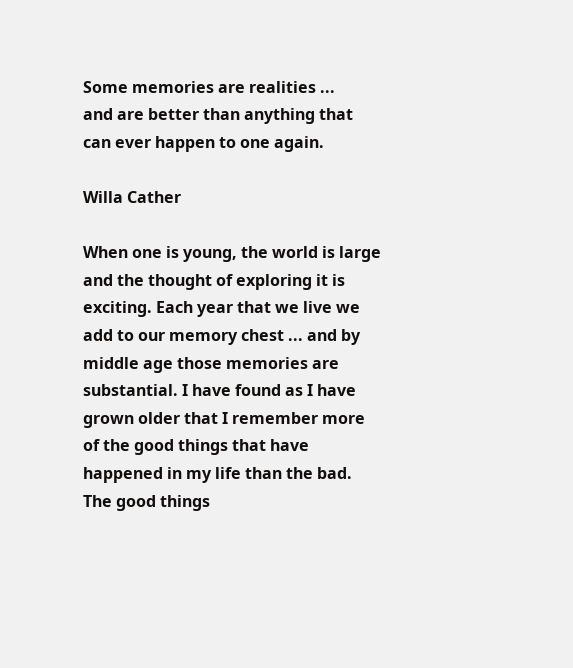Some memories are realities ...
and are better than anything that can ever happen to one again.

Willa Cather

When one is young, the world is large and the thought of exploring it is exciting. Each year that we live we add to our memory chest ... and by middle age those memories are substantial. I have found as I have grown older that I remember more of the good things that have happened in my life than the bad. The good things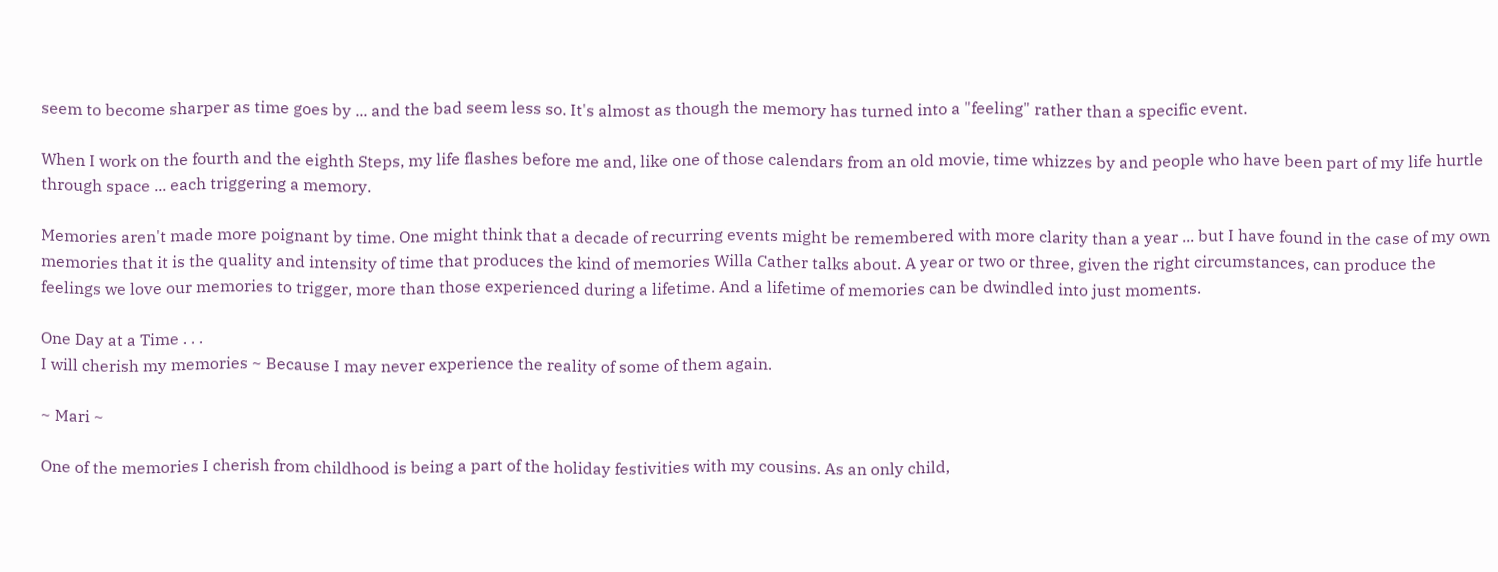seem to become sharper as time goes by ... and the bad seem less so. It's almost as though the memory has turned into a "feeling" rather than a specific event.

When I work on the fourth and the eighth Steps, my life flashes before me and, like one of those calendars from an old movie, time whizzes by and people who have been part of my life hurtle through space ... each triggering a memory.

Memories aren't made more poignant by time. One might think that a decade of recurring events might be remembered with more clarity than a year ... but I have found in the case of my own memories that it is the quality and intensity of time that produces the kind of memories Willa Cather talks about. A year or two or three, given the right circumstances, can produce the feelings we love our memories to trigger, more than those experienced during a lifetime. And a lifetime of memories can be dwindled into just moments.

One Day at a Time . . .
I will cherish my memories ~ Because I may never experience the reality of some of them again.

~ Mari ~

One of the memories I cherish from childhood is being a part of the holiday festivities with my cousins. As an only child,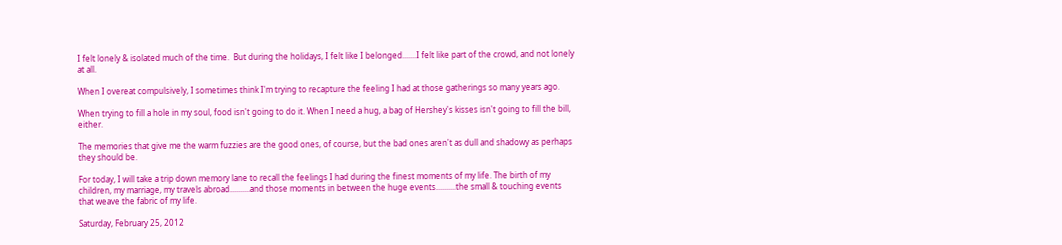I felt lonely & isolated much of the time.  But during the holidays, I felt like I belonged.......I felt like part of the crowd, and not lonely at all.

When I overeat compulsively, I sometimes think I'm trying to recapture the feeling I had at those gatherings so many years ago.

When trying to fill a hole in my soul, food isn't going to do it. When I need a hug, a bag of Hershey's kisses isn't going to fill the bill, either.

The memories that give me the warm fuzzies are the good ones, of course, but the bad ones aren't as dull and shadowy as perhaps they should be.

For today, I will take a trip down memory lane to recall the feelings I had during the finest moments of my life. The birth of my children, my marriage, my travels abroad..........and those moments in between the huge events..........the small & touching events that weave the fabric of my life.

Saturday, February 25, 2012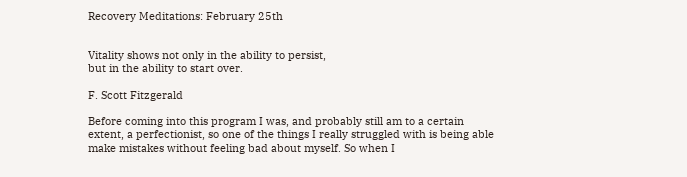Recovery Meditations: February 25th


Vitality shows not only in the ability to persist,
but in the ability to start over.

F. Scott Fitzgerald

Before coming into this program I was, and probably still am to a certain extent, a perfectionist, so one of the things I really struggled with is being able make mistakes without feeling bad about myself. So when I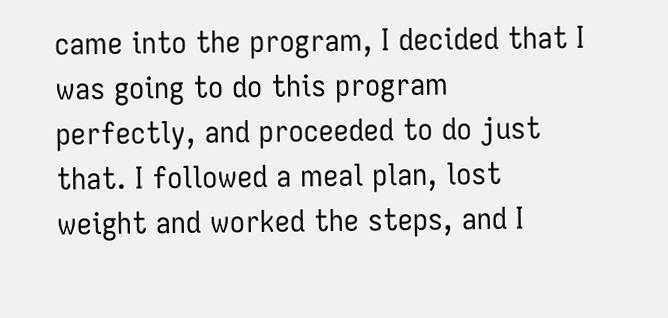came into the program, I decided that I was going to do this program perfectly, and proceeded to do just that. I followed a meal plan, lost weight and worked the steps, and I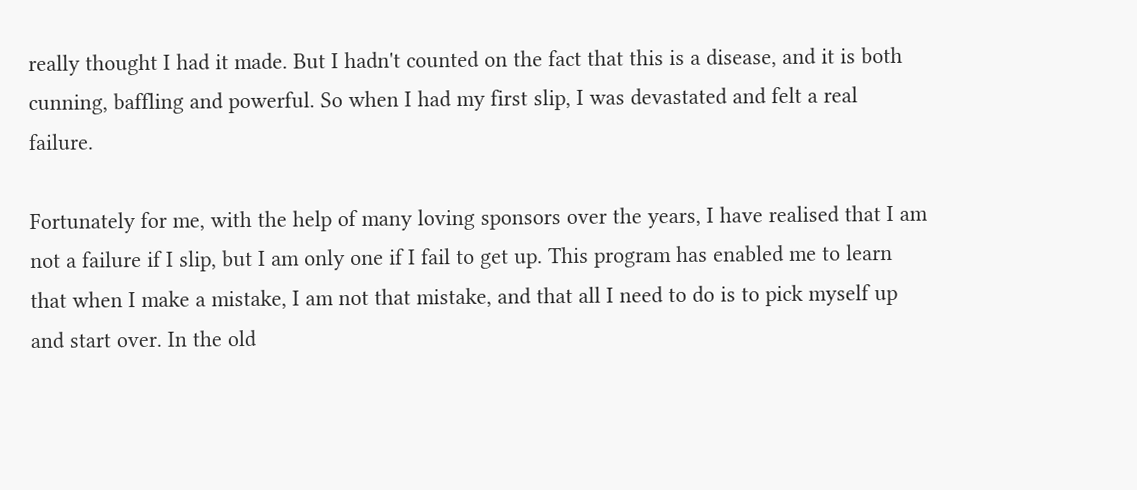really thought I had it made. But I hadn't counted on the fact that this is a disease, and it is both cunning, baffling and powerful. So when I had my first slip, I was devastated and felt a real failure.

Fortunately for me, with the help of many loving sponsors over the years, I have realised that I am not a failure if I slip, but I am only one if I fail to get up. This program has enabled me to learn that when I make a mistake, I am not that mistake, and that all I need to do is to pick myself up and start over. In the old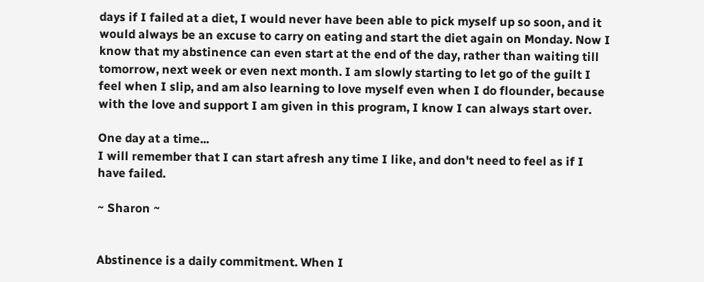days if I failed at a diet, I would never have been able to pick myself up so soon, and it would always be an excuse to carry on eating and start the diet again on Monday. Now I know that my abstinence can even start at the end of the day, rather than waiting till tomorrow, next week or even next month. I am slowly starting to let go of the guilt I feel when I slip, and am also learning to love myself even when I do flounder, because with the love and support I am given in this program, I know I can always start over.

One day at a time...
I will remember that I can start afresh any time I like, and don't need to feel as if I have failed.

~ Sharon ~


Abstinence is a daily commitment. When I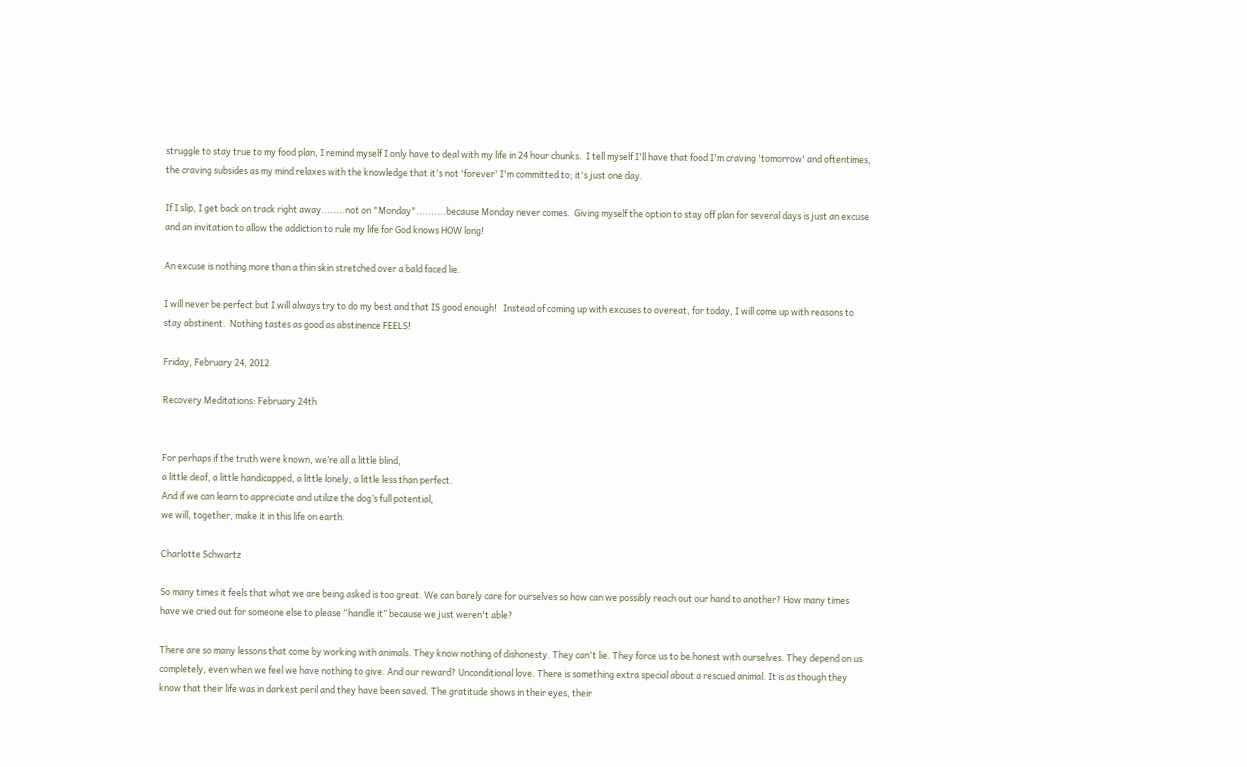struggle to stay true to my food plan, I remind myself I only have to deal with my life in 24 hour chunks.  I tell myself I'll have that food I'm craving 'tomorrow' and oftentimes, the craving subsides as my mind relaxes with the knowledge that it's not 'forever' I'm committed to; it's just one day.

If I slip, I get back on track right away........not on "Monday"..........because Monday never comes.  Giving myself the option to stay off plan for several days is just an excuse and an invitation to allow the addiction to rule my life for God knows HOW long!

An excuse is nothing more than a thin skin stretched over a bald faced lie.

I will never be perfect but I will always try to do my best and that IS good enough!   Instead of coming up with excuses to overeat, for today, I will come up with reasons to stay abstinent.  Nothing tastes as good as abstinence FEELS!

Friday, February 24, 2012

Recovery Meditations: February 24th


For perhaps if the truth were known, we’re all a little blind,
a little deaf, a little handicapped, a little lonely, a little less than perfect.
And if we can learn to appreciate and utilize the dog’s full potential,
we will, together, make it in this life on earth.

Charlotte Schwartz

So many times it feels that what we are being asked is too great. We can barely care for ourselves so how can we possibly reach out our hand to another? How many times have we cried out for someone else to please “handle it” because we just weren't able?

There are so many lessons that come by working with animals. They know nothing of dishonesty. They can't lie. They force us to be honest with ourselves. They depend on us completely, even when we feel we have nothing to give. And our reward? Unconditional love. There is something extra special about a rescued animal. It is as though they know that their life was in darkest peril and they have been saved. The gratitude shows in their eyes, their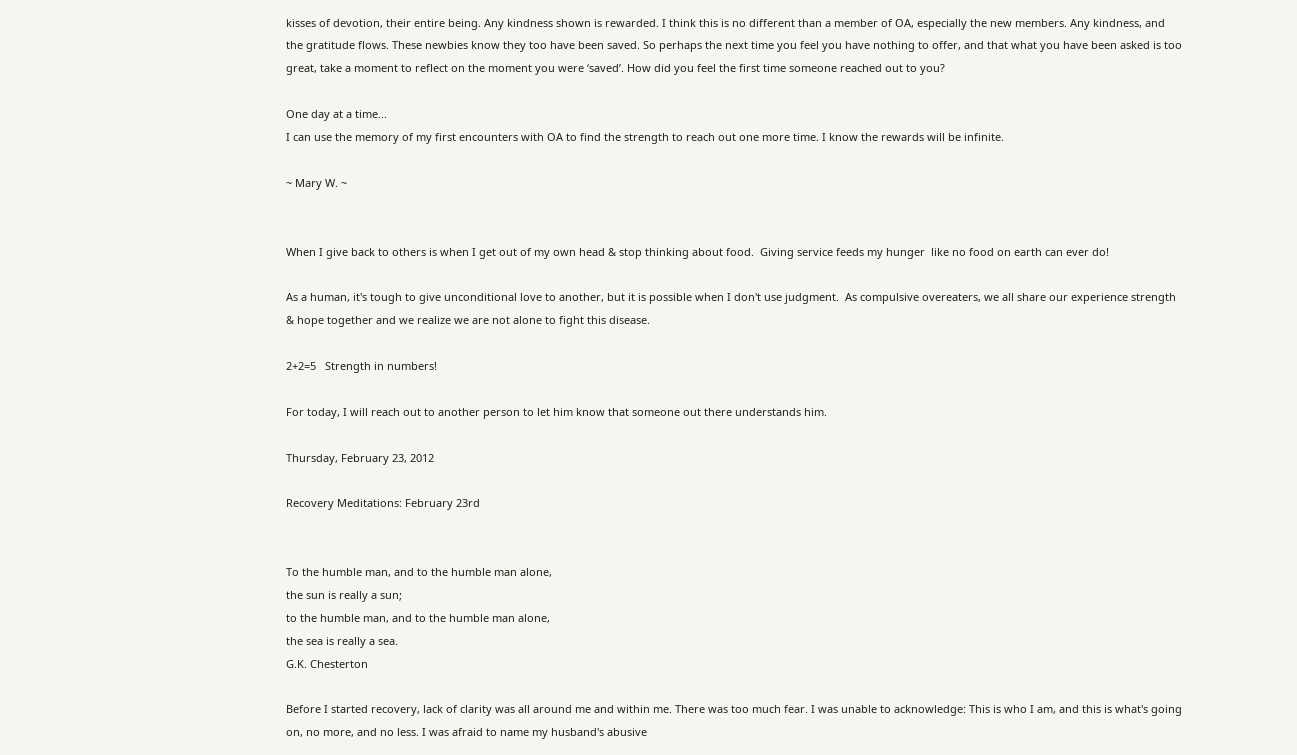kisses of devotion, their entire being. Any kindness shown is rewarded. I think this is no different than a member of OA, especially the new members. Any kindness, and the gratitude flows. These newbies know they too have been saved. So perhaps the next time you feel you have nothing to offer, and that what you have been asked is too great, take a moment to reflect on the moment you were ‘saved’. How did you feel the first time someone reached out to you?

One day at a time...
I can use the memory of my first encounters with OA to find the strength to reach out one more time. I know the rewards will be infinite.

~ Mary W. ~


When I give back to others is when I get out of my own head & stop thinking about food.  Giving service feeds my hunger  like no food on earth can ever do!

As a human, it's tough to give unconditional love to another, but it is possible when I don't use judgment.  As compulsive overeaters, we all share our experience strength & hope together and we realize we are not alone to fight this disease.

2+2=5   Strength in numbers!

For today, I will reach out to another person to let him know that someone out there understands him.

Thursday, February 23, 2012

Recovery Meditations: February 23rd


To the humble man, and to the humble man alone,
the sun is really a sun;
to the humble man, and to the humble man alone,
the sea is really a sea.
G.K. Chesterton

Before I started recovery, lack of clarity was all around me and within me. There was too much fear. I was unable to acknowledge: This is who I am, and this is what's going on, no more, and no less. I was afraid to name my husband's abusive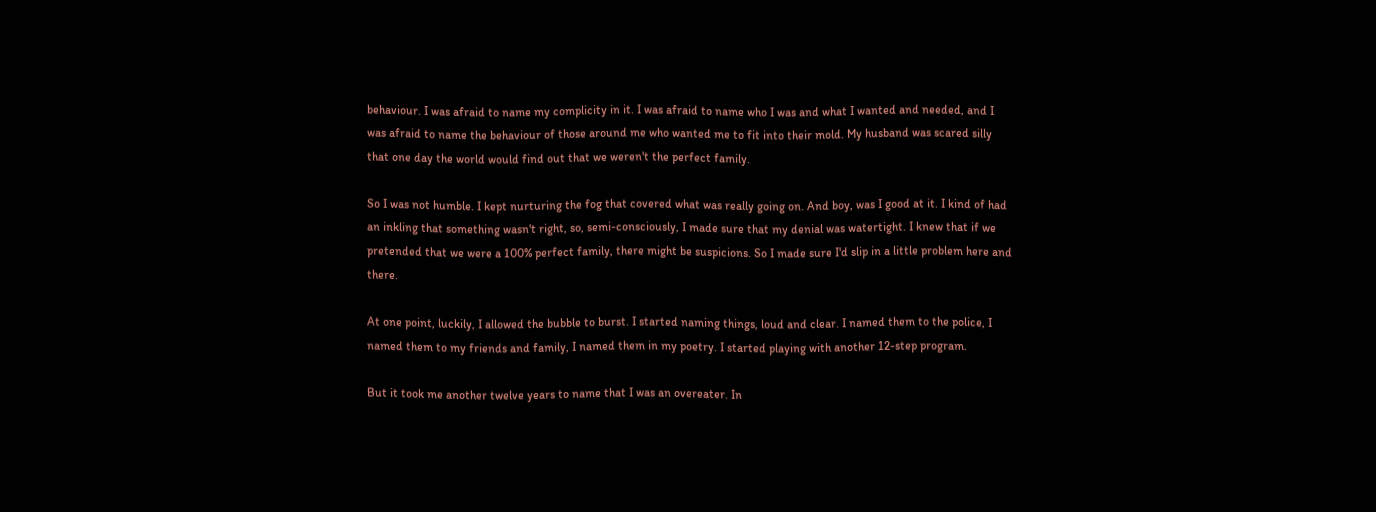behaviour. I was afraid to name my complicity in it. I was afraid to name who I was and what I wanted and needed, and I was afraid to name the behaviour of those around me who wanted me to fit into their mold. My husband was scared silly that one day the world would find out that we weren't the perfect family.

So I was not humble. I kept nurturing the fog that covered what was really going on. And boy, was I good at it. I kind of had an inkling that something wasn't right, so, semi-consciously, I made sure that my denial was watertight. I knew that if we pretended that we were a 100% perfect family, there might be suspicions. So I made sure I'd slip in a little problem here and there.

At one point, luckily, I allowed the bubble to burst. I started naming things, loud and clear. I named them to the police, I named them to my friends and family, I named them in my poetry. I started playing with another 12-step program.

But it took me another twelve years to name that I was an overeater. In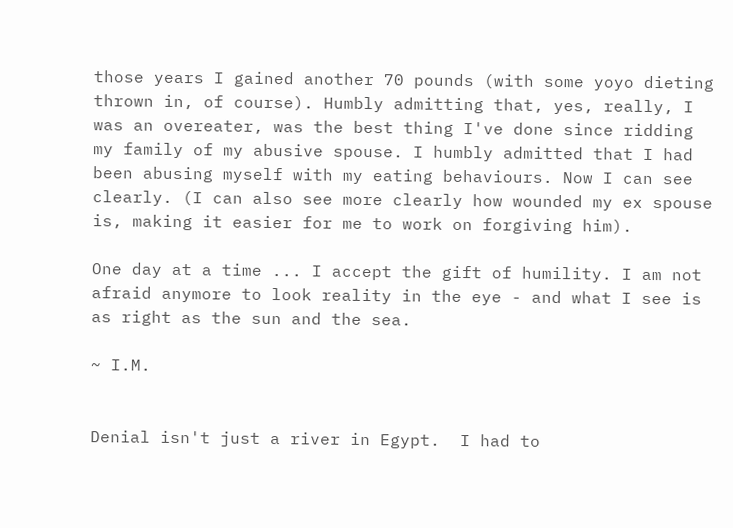those years I gained another 70 pounds (with some yoyo dieting thrown in, of course). Humbly admitting that, yes, really, I was an overeater, was the best thing I've done since ridding my family of my abusive spouse. I humbly admitted that I had been abusing myself with my eating behaviours. Now I can see clearly. (I can also see more clearly how wounded my ex spouse is, making it easier for me to work on forgiving him).

One day at a time ... I accept the gift of humility. I am not afraid anymore to look reality in the eye - and what I see is as right as the sun and the sea.

~ I.M.


Denial isn't just a river in Egypt.  I had to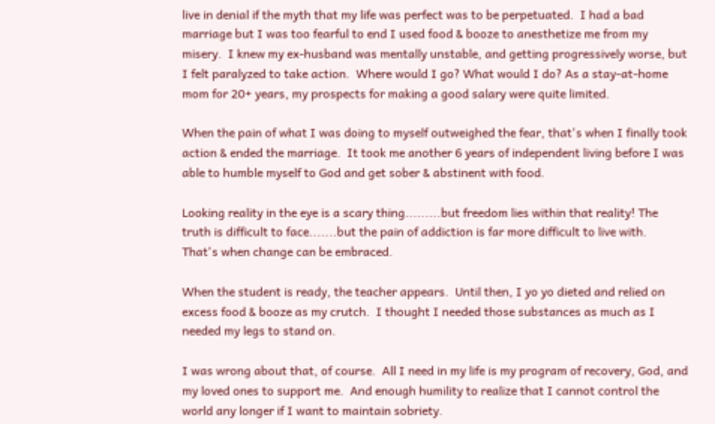live in denial if the myth that my life was perfect was to be perpetuated.  I had a bad marriage but I was too fearful to end I used food & booze to anesthetize me from my misery.  I knew my ex-husband was mentally unstable, and getting progressively worse, but I felt paralyzed to take action.  Where would I go? What would I do? As a stay-at-home mom for 20+ years, my prospects for making a good salary were quite limited.

When the pain of what I was doing to myself outweighed the fear, that's when I finally took action & ended the marriage.  It took me another 6 years of independent living before I was able to humble myself to God and get sober & abstinent with food.

Looking reality in the eye is a scary thing.........but freedom lies within that reality! The truth is difficult to face.......but the pain of addiction is far more difficult to live with.  That's when change can be embraced.

When the student is ready, the teacher appears.  Until then, I yo yo dieted and relied on excess food & booze as my crutch.  I thought I needed those substances as much as I needed my legs to stand on.

I was wrong about that, of course.  All I need in my life is my program of recovery, God, and my loved ones to support me.  And enough humility to realize that I cannot control the world any longer if I want to maintain sobriety.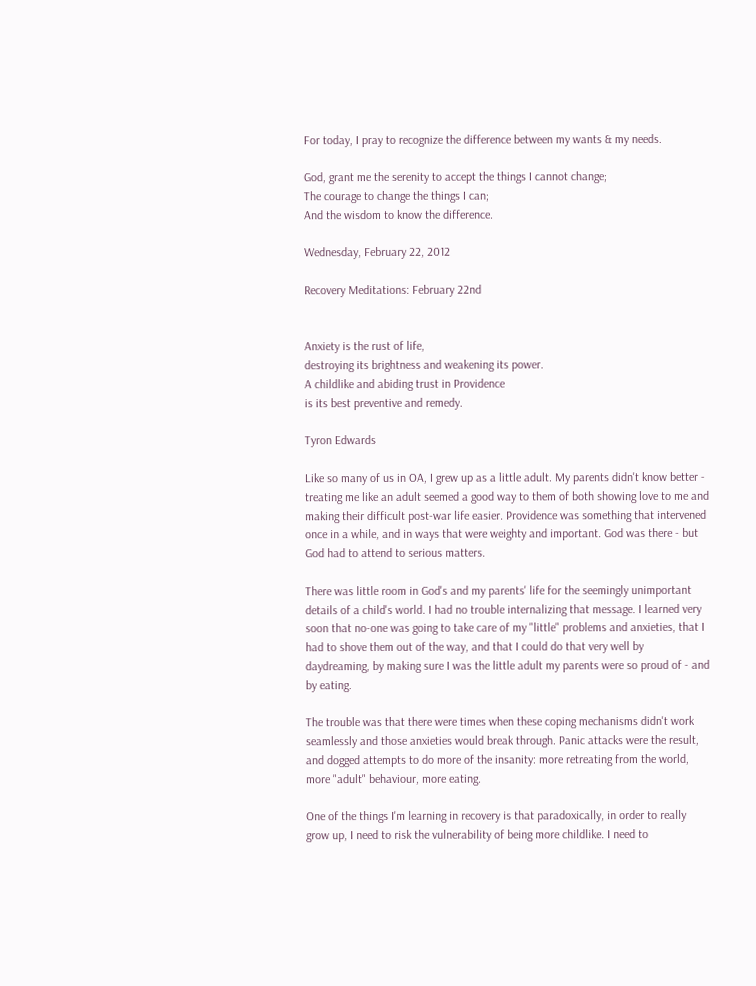For today, I pray to recognize the difference between my wants & my needs.

God, grant me the serenity to accept the things I cannot change;
The courage to change the things I can;
And the wisdom to know the difference.

Wednesday, February 22, 2012

Recovery Meditations: February 22nd


Anxiety is the rust of life,
destroying its brightness and weakening its power.
A childlike and abiding trust in Providence
is its best preventive and remedy.

Tyron Edwards

Like so many of us in OA, I grew up as a little adult. My parents didn't know better - treating me like an adult seemed a good way to them of both showing love to me and making their difficult post-war life easier. Providence was something that intervened once in a while, and in ways that were weighty and important. God was there - but God had to attend to serious matters.

There was little room in God's and my parents' life for the seemingly unimportant details of a child's world. I had no trouble internalizing that message. I learned very soon that no-one was going to take care of my "little" problems and anxieties, that I had to shove them out of the way, and that I could do that very well by daydreaming, by making sure I was the little adult my parents were so proud of - and by eating.

The trouble was that there were times when these coping mechanisms didn't work seamlessly and those anxieties would break through. Panic attacks were the result, and dogged attempts to do more of the insanity: more retreating from the world, more "adult" behaviour, more eating.

One of the things I'm learning in recovery is that paradoxically, in order to really grow up, I need to risk the vulnerability of being more childlike. I need to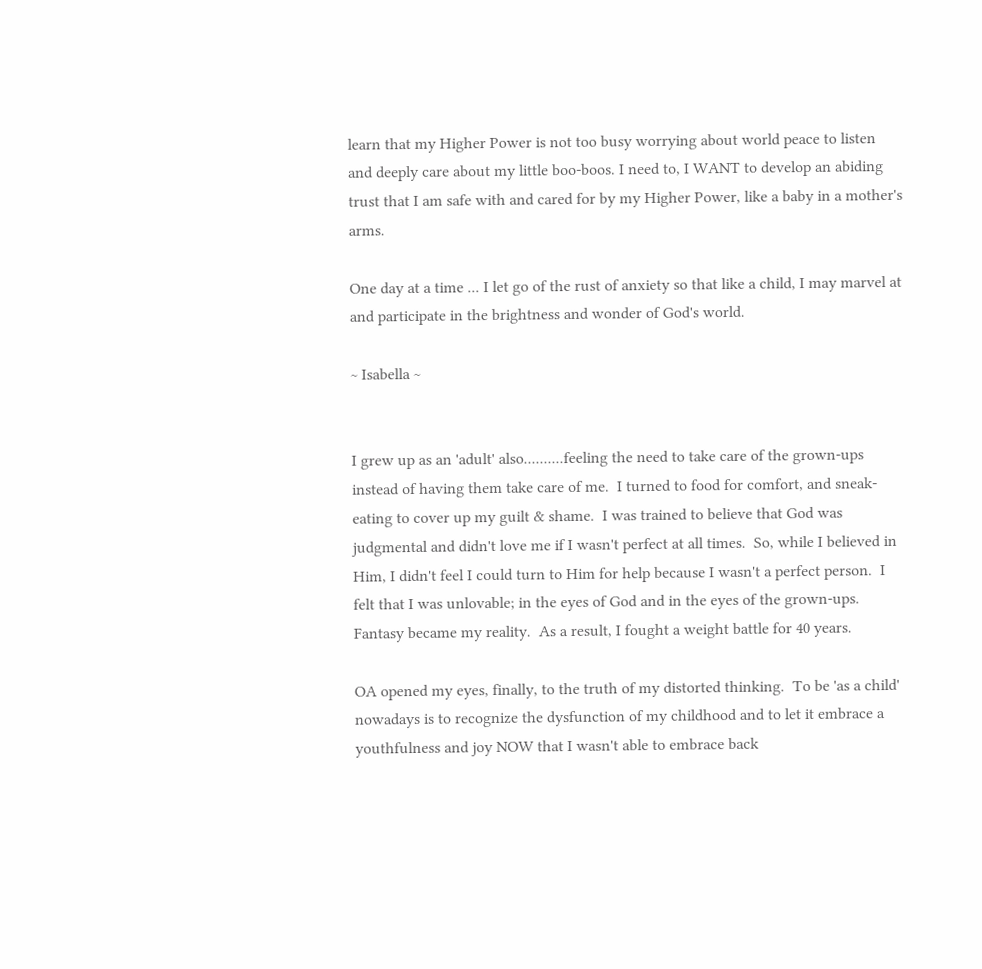learn that my Higher Power is not too busy worrying about world peace to listen and deeply care about my little boo-boos. I need to, I WANT to develop an abiding trust that I am safe with and cared for by my Higher Power, like a baby in a mother's arms.

One day at a time ... I let go of the rust of anxiety so that like a child, I may marvel at and participate in the brightness and wonder of God's world.

~ Isabella ~


I grew up as an 'adult' also..........feeling the need to take care of the grown-ups instead of having them take care of me.  I turned to food for comfort, and sneak-eating to cover up my guilt & shame.  I was trained to believe that God was judgmental and didn't love me if I wasn't perfect at all times.  So, while I believed in Him, I didn't feel I could turn to Him for help because I wasn't a perfect person.  I felt that I was unlovable; in the eyes of God and in the eyes of the grown-ups.  Fantasy became my reality.  As a result, I fought a weight battle for 40 years.

OA opened my eyes, finally, to the truth of my distorted thinking.  To be 'as a child' nowadays is to recognize the dysfunction of my childhood and to let it embrace a youthfulness and joy NOW that I wasn't able to embrace back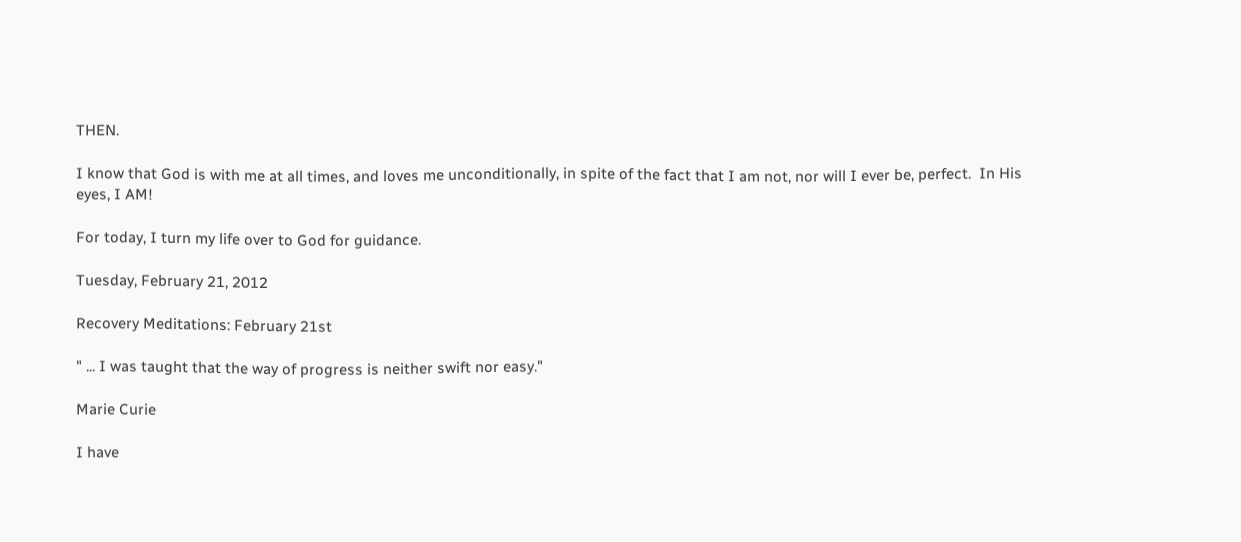THEN.

I know that God is with me at all times, and loves me unconditionally, in spite of the fact that I am not, nor will I ever be, perfect.  In His eyes, I AM!

For today, I turn my life over to God for guidance.

Tuesday, February 21, 2012

Recovery Meditations: February 21st

" ... I was taught that the way of progress is neither swift nor easy."

Marie Curie

I have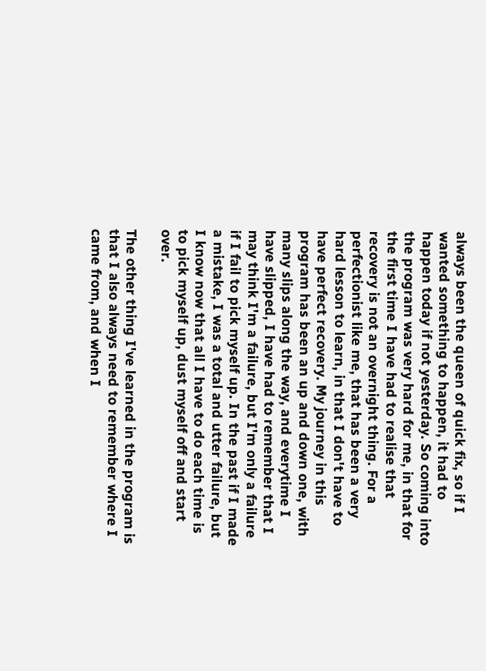always been the queen of quick fix, so if I wanted something to happen, it had to happen today if not yesterday. So coming into the program was very hard for me, in that for the first time I have had to realise that recovery is not an overnight thing. For a perfectionist like me, that has been a very hard lesson to learn, in that I don't have to have perfect recovery. My journey in this program has been an up and down one, with many slips along the way, and everytime I have slipped, I have had to remember that I may think I'm a failure, but I'm only a failure if I fail to pick myself up. In the past if I made a mistake, I was a total and utter failure, but I know now that all I have to do each time is to pick myself up, dust myself off and start over.

The other thing I've learned in the program is that I also always need to remember where I came from, and when I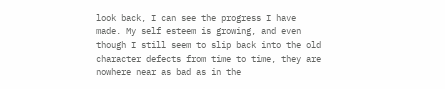look back, I can see the progress I have made. My self esteem is growing, and even though I still seem to slip back into the old character defects from time to time, they are nowhere near as bad as in the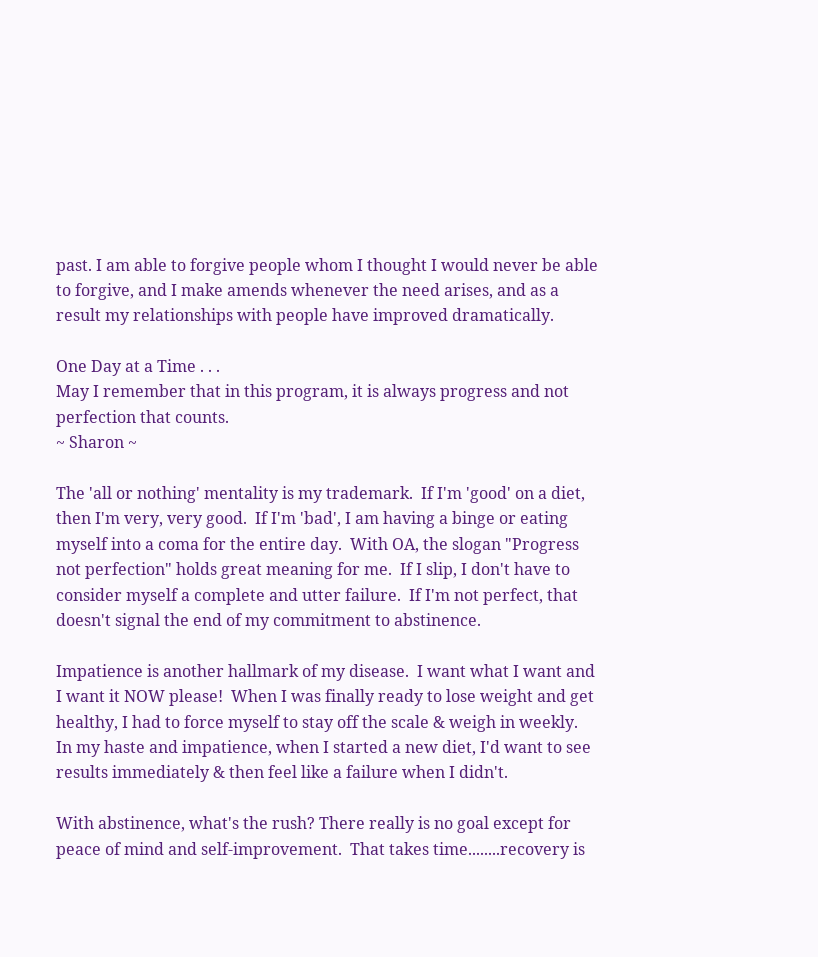past. I am able to forgive people whom I thought I would never be able to forgive, and I make amends whenever the need arises, and as a result my relationships with people have improved dramatically.

One Day at a Time . . .
May I remember that in this program, it is always progress and not perfection that counts.
~ Sharon ~

The 'all or nothing' mentality is my trademark.  If I'm 'good' on a diet, then I'm very, very good.  If I'm 'bad', I am having a binge or eating myself into a coma for the entire day.  With OA, the slogan "Progress not perfection" holds great meaning for me.  If I slip, I don't have to consider myself a complete and utter failure.  If I'm not perfect, that doesn't signal the end of my commitment to abstinence.

Impatience is another hallmark of my disease.  I want what I want and I want it NOW please!  When I was finally ready to lose weight and get healthy, I had to force myself to stay off the scale & weigh in weekly.  In my haste and impatience, when I started a new diet, I'd want to see results immediately & then feel like a failure when I didn't.

With abstinence, what's the rush? There really is no goal except for peace of mind and self-improvement.  That takes time........recovery is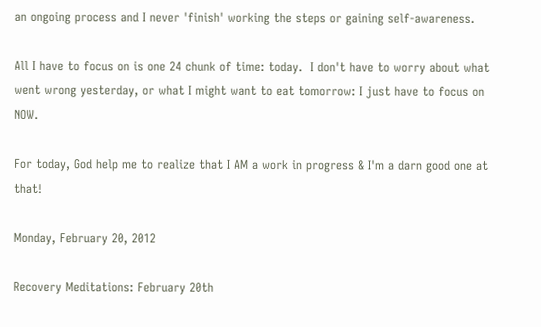an ongoing process and I never 'finish' working the steps or gaining self-awareness.

All I have to focus on is one 24 chunk of time: today.  I don't have to worry about what went wrong yesterday, or what I might want to eat tomorrow: I just have to focus on NOW.

For today, God help me to realize that I AM a work in progress & I'm a darn good one at that!

Monday, February 20, 2012

Recovery Meditations: February 20th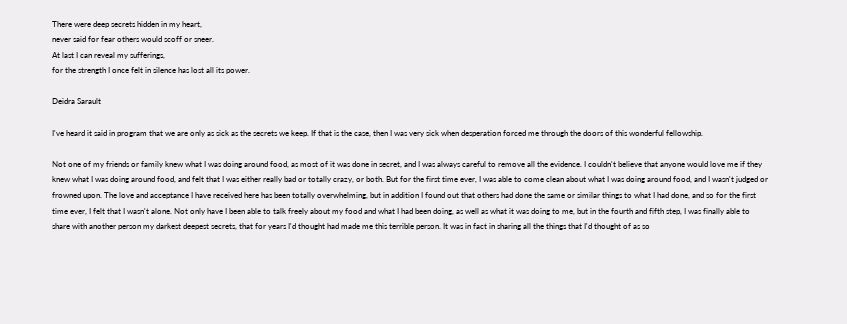There were deep secrets hidden in my heart,
never said for fear others would scoff or sneer.
At last I can reveal my sufferings,
for the strength I once felt in silence has lost all its power.

Deidra Sarault

I've heard it said in program that we are only as sick as the secrets we keep. If that is the case, then I was very sick when desperation forced me through the doors of this wonderful fellowship.

Not one of my friends or family knew what I was doing around food, as most of it was done in secret, and I was always careful to remove all the evidence. I couldn't believe that anyone would love me if they knew what I was doing around food, and felt that I was either really bad or totally crazy, or both. But for the first time ever, I was able to come clean about what I was doing around food, and I wasn't judged or frowned upon. The love and acceptance I have received here has been totally overwhelming, but in addition I found out that others had done the same or similar things to what I had done, and so for the first time ever, I felt that I wasn't alone. Not only have I been able to talk freely about my food and what I had been doing, as well as what it was doing to me, but in the fourth and fifth step, I was finally able to share with another person my darkest deepest secrets, that for years I'd thought had made me this terrible person. It was in fact in sharing all the things that I'd thought of as so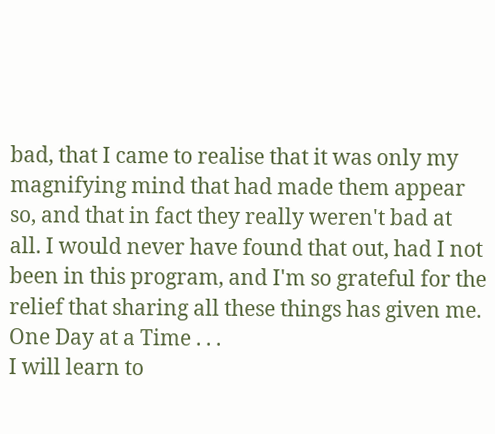bad, that I came to realise that it was only my magnifying mind that had made them appear so, and that in fact they really weren't bad at all. I would never have found that out, had I not been in this program, and I'm so grateful for the relief that sharing all these things has given me.
One Day at a Time . . .
I will learn to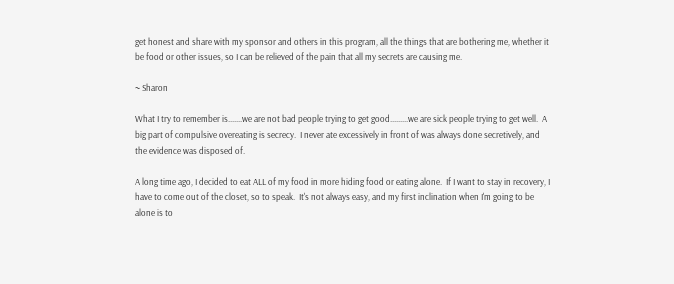get honest and share with my sponsor and others in this program, all the things that are bothering me, whether it be food or other issues, so I can be relieved of the pain that all my secrets are causing me.

~ Sharon

What I try to remember is.......we are not bad people trying to get good.........we are sick people trying to get well.  A big part of compulsive overeating is secrecy.  I never ate excessively in front of was always done secretively, and the evidence was disposed of.

A long time ago, I decided to eat ALL of my food in more hiding food or eating alone.  If I want to stay in recovery, I have to come out of the closet, so to speak.  It's not always easy, and my first inclination when I'm going to be alone is to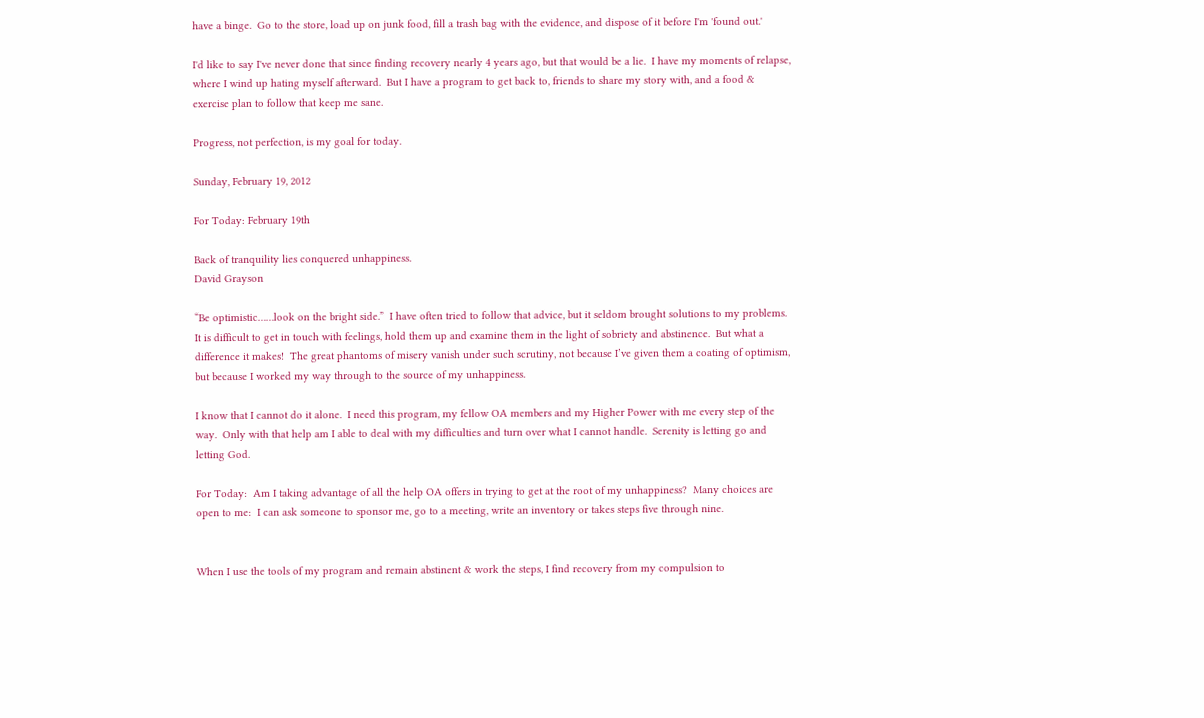have a binge.  Go to the store, load up on junk food, fill a trash bag with the evidence, and dispose of it before I'm 'found out.'

I'd like to say I've never done that since finding recovery nearly 4 years ago, but that would be a lie.  I have my moments of relapse, where I wind up hating myself afterward.  But I have a program to get back to, friends to share my story with, and a food & exercise plan to follow that keep me sane.

Progress, not perfection, is my goal for today.

Sunday, February 19, 2012

For Today: February 19th

Back of tranquility lies conquered unhappiness.
David Grayson

“Be optimistic……look on the bright side.”  I have often tried to follow that advice, but it seldom brought solutions to my problems.  It is difficult to get in touch with feelings, hold them up and examine them in the light of sobriety and abstinence.  But what a difference it makes!  The great phantoms of misery vanish under such scrutiny, not because I’ve given them a coating of optimism, but because I worked my way through to the source of my unhappiness.

I know that I cannot do it alone.  I need this program, my fellow OA members and my Higher Power with me every step of the way.  Only with that help am I able to deal with my difficulties and turn over what I cannot handle.  Serenity is letting go and letting God.

For Today:  Am I taking advantage of all the help OA offers in trying to get at the root of my unhappiness?  Many choices are open to me:  I can ask someone to sponsor me, go to a meeting, write an inventory or takes steps five through nine.


When I use the tools of my program and remain abstinent & work the steps, I find recovery from my compulsion to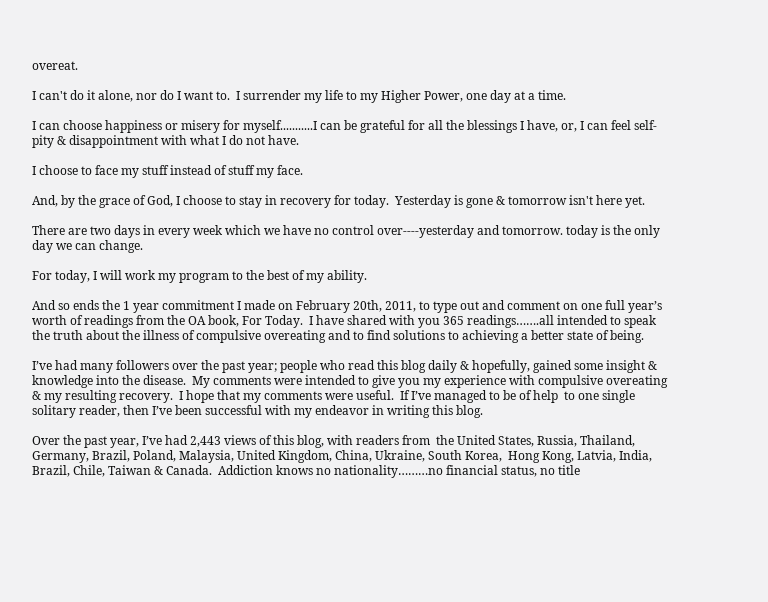overeat.

I can't do it alone, nor do I want to.  I surrender my life to my Higher Power, one day at a time.

I can choose happiness or misery for myself...........I can be grateful for all the blessings I have, or, I can feel self-pity & disappointment with what I do not have.

I choose to face my stuff instead of stuff my face.

And, by the grace of God, I choose to stay in recovery for today.  Yesterday is gone & tomorrow isn't here yet.

There are two days in every week which we have no control over----yesterday and tomorrow. today is the only day we can change.

For today, I will work my program to the best of my ability.

And so ends the 1 year commitment I made on February 20th, 2011, to type out and comment on one full year’s worth of readings from the OA book, For Today.  I have shared with you 365 readings…….all intended to speak the truth about the illness of compulsive overeating and to find solutions to achieving a better state of being.

I’ve had many followers over the past year; people who read this blog daily & hopefully, gained some insight & knowledge into the disease.  My comments were intended to give you my experience with compulsive overeating & my resulting recovery.  I hope that my comments were useful.  If I’ve managed to be of help  to one single solitary reader, then I’ve been successful with my endeavor in writing this blog.

Over the past year, I’ve had 2,443 views of this blog, with readers from  the United States, Russia, Thailand, Germany, Brazil, Poland, Malaysia, United Kingdom, China, Ukraine, South Korea,  Hong Kong, Latvia, India, Brazil, Chile, Taiwan & Canada.  Addiction knows no nationality………no financial status, no title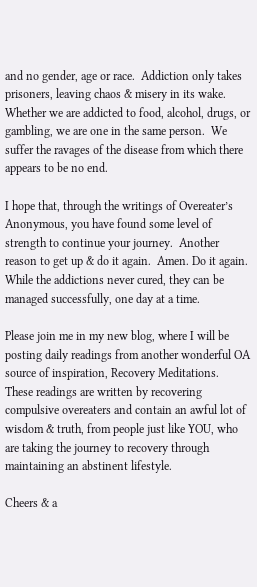and no gender, age or race.  Addiction only takes prisoners, leaving chaos & misery in its wake.  Whether we are addicted to food, alcohol, drugs, or gambling, we are one in the same person.  We suffer the ravages of the disease from which there appears to be no end.

I hope that, through the writings of Overeater’s Anonymous, you have found some level of strength to continue your journey.  Another reason to get up & do it again.  Amen. Do it again.  While the addictions never cured, they can be managed successfully, one day at a time.

Please join me in my new blog, where I will be posting daily readings from another wonderful OA source of inspiration, Recovery Meditations.  These readings are written by recovering compulsive overeaters and contain an awful lot of wisdom & truth, from people just like YOU, who are taking the journey to recovery through maintaining an abstinent lifestyle.

Cheers & a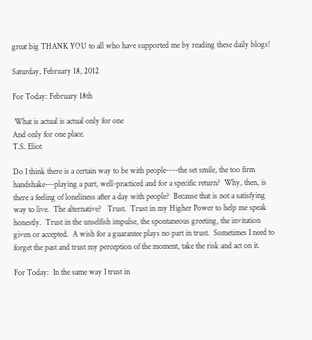great big THANK YOU to all who have supported me by reading these daily blogs!

Saturday, February 18, 2012

For Today: February 18th

 What is actual is actual only for one
And only for one place.
T.S. Eliot

Do I think there is a certain way to be with people----the set smile, the too firm handshake---playing a part, well-practiced and for a specific return?  Why, then, is there a feeling of loneliness after a day with people?  Because that is not a satisfying way to live.  The alternative?   Trust.  Trust in my Higher Power to help me speak honestly.  Trust in the unselfish impulse, the spontaneous greeting, the invitation given or accepted.  A wish for a guarantee plays no part in trust.  Sometimes I need to forget the past and trust my perception of the moment, take the risk and act on it.

For Today:  In the same way I trust in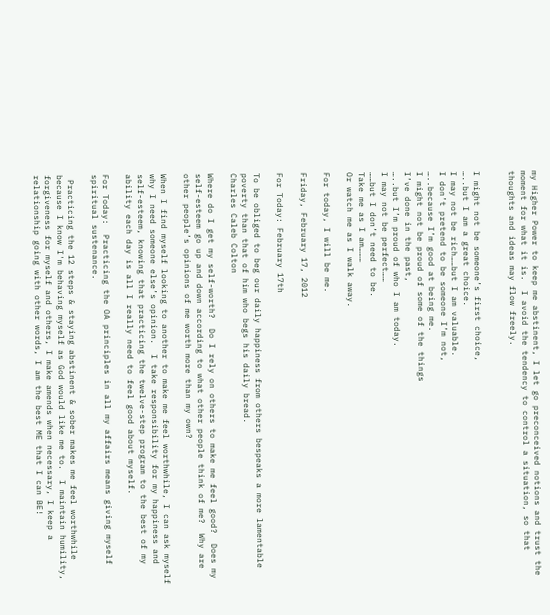my Higher Power to keep me abstinent, I let go preconceived notions and trust the moment for what it is.  I avoid the tendency to control a situation, so that thoughts and ideas may flow freely.


I might not be someone’s first choice,
…..but I am a great choice.
I may not be rich……but I am valuable.
I don’t pretend to be someone I’m not,
…..because I’m good at being me.
I might not be proud of some of the things
I’ve done in the past,
…..but I’m proud of who I am today.
I may not be perfect……
……but I don’t need to be.
Take me as I am………
Or watch me as I walk away.

For today, I will be me.

Friday, February 17, 2012

For Today: February 17th

To be obliged to beg our daily happiness from others bespeaks a more lamentable poverty than that of him who begs his daily bread.
Charles Caleb Colton

Where do I get my self-worth?  Do I rely on others to make me feel good?  Does my self-esteem go up and down according to what other people think of me?  Why are other people’s opinions of me worth more than my own?

When I find myself looking to another to make me feel worthwhile, I can ask myself why I need someone else’s opinion.  I take responsibility for my happiness and self-esteem, knowing that practicing the twelve-step program to the best of my ability each day is all I really need to feel good about myself.

For Today:  Practicing the OA principles in all my affairs means giving myself spiritual sustenance.

 Practicing the 12 steps & staying abstinent & sober makes me feel worthwhile because I know I'm behaving myself as God would like me to.  I maintain humility, forgiveness for myself and others, I make amends when necessary, I keep a relationship going with other words, I am the best ME that I can BE!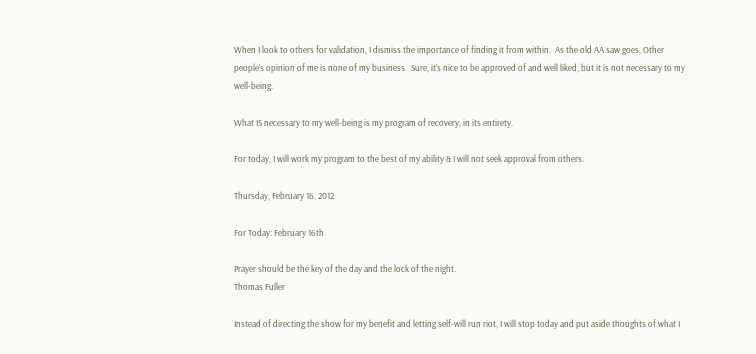When I look to others for validation, I dismiss the importance of finding it from within.  As the old AA saw goes, Other people's opinion of me is none of my business.  Sure, it's nice to be approved of and well liked, but it is not necessary to my well-being.

What IS necessary to my well-being is my program of recovery, in its entirety.

For today, I will work my program to the best of my ability & I will not seek approval from others.

Thursday, February 16, 2012

For Today: February 16th

Prayer should be the key of the day and the lock of the night.
Thomas Fuller

Instead of directing the show for my benefit and letting self-will run riot, I will stop today and put aside thoughts of what I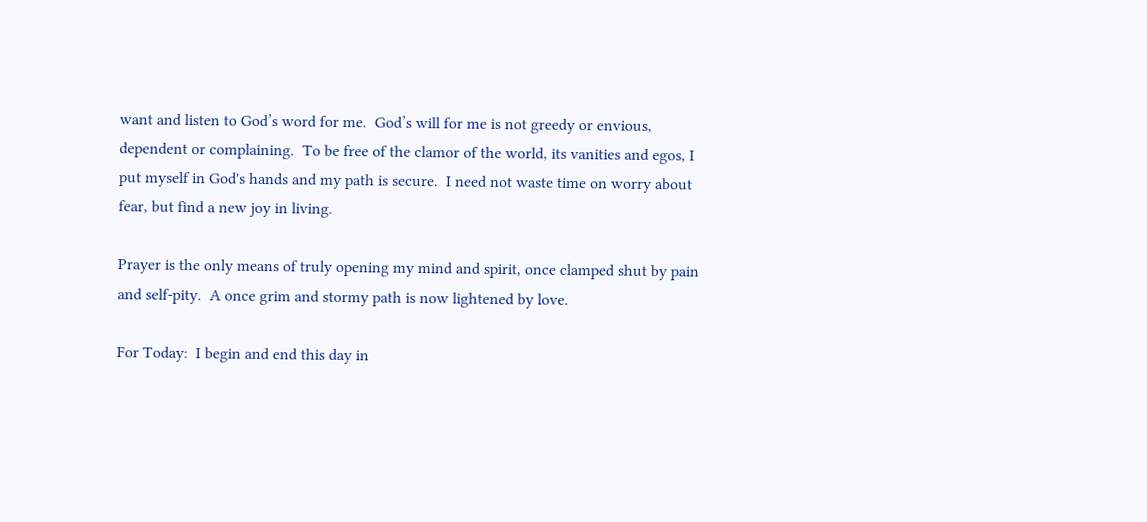want and listen to God’s word for me.  God’s will for me is not greedy or envious, dependent or complaining.  To be free of the clamor of the world, its vanities and egos, I put myself in God's hands and my path is secure.  I need not waste time on worry about fear, but find a new joy in living.

Prayer is the only means of truly opening my mind and spirit, once clamped shut by pain and self-pity.  A once grim and stormy path is now lightened by love.

For Today:  I begin and end this day in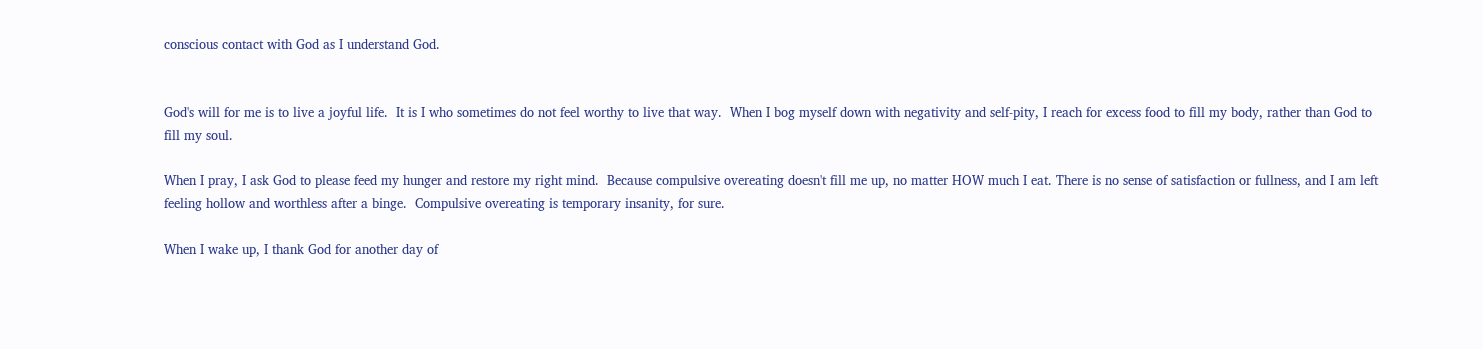conscious contact with God as I understand God.


God's will for me is to live a joyful life.  It is I who sometimes do not feel worthy to live that way.  When I bog myself down with negativity and self-pity, I reach for excess food to fill my body, rather than God to fill my soul.

When I pray, I ask God to please feed my hunger and restore my right mind.  Because compulsive overeating doesn't fill me up, no matter HOW much I eat. There is no sense of satisfaction or fullness, and I am left feeling hollow and worthless after a binge.  Compulsive overeating is temporary insanity, for sure.

When I wake up, I thank God for another day of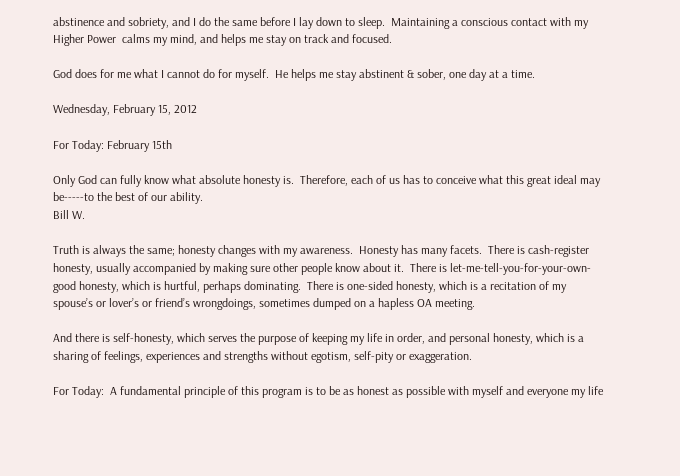abstinence and sobriety, and I do the same before I lay down to sleep.  Maintaining a conscious contact with my Higher Power  calms my mind, and helps me stay on track and focused.

God does for me what I cannot do for myself.  He helps me stay abstinent & sober, one day at a time.

Wednesday, February 15, 2012

For Today: February 15th

Only God can fully know what absolute honesty is.  Therefore, each of us has to conceive what this great ideal may be-----to the best of our ability.
Bill W.

Truth is always the same; honesty changes with my awareness.  Honesty has many facets.  There is cash-register honesty, usually accompanied by making sure other people know about it.  There is let-me-tell-you-for-your-own-good honesty, which is hurtful, perhaps dominating.  There is one-sided honesty, which is a recitation of my spouse’s or lover’s or friend’s wrongdoings, sometimes dumped on a hapless OA meeting.

And there is self-honesty, which serves the purpose of keeping my life in order, and personal honesty, which is a sharing of feelings, experiences and strengths without egotism, self-pity or exaggeration.

For Today:  A fundamental principle of this program is to be as honest as possible with myself and everyone my life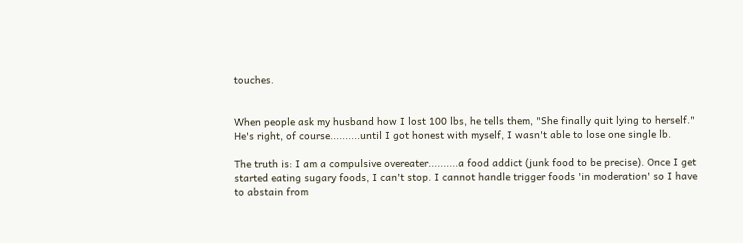touches.


When people ask my husband how I lost 100 lbs, he tells them, "She finally quit lying to herself." He's right, of course..........until I got honest with myself, I wasn't able to lose one single lb.

The truth is: I am a compulsive overeater..........a food addict (junk food to be precise). Once I get started eating sugary foods, I can't stop. I cannot handle trigger foods 'in moderation' so I have to abstain from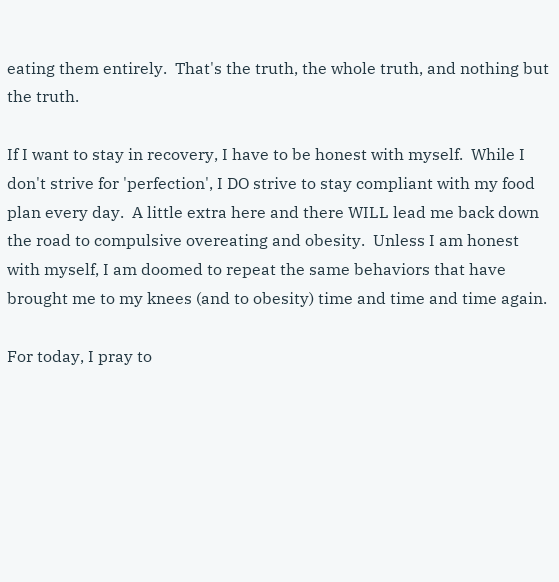eating them entirely.  That's the truth, the whole truth, and nothing but the truth.

If I want to stay in recovery, I have to be honest with myself.  While I don't strive for 'perfection', I DO strive to stay compliant with my food plan every day.  A little extra here and there WILL lead me back down the road to compulsive overeating and obesity.  Unless I am honest with myself, I am doomed to repeat the same behaviors that have brought me to my knees (and to obesity) time and time and time again.

For today, I pray to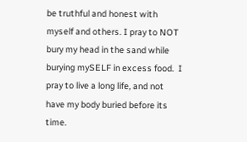be truthful and honest with myself and others. I pray to NOT bury my head in the sand while burying mySELF in excess food.  I pray to live a long life, and not have my body buried before its time.